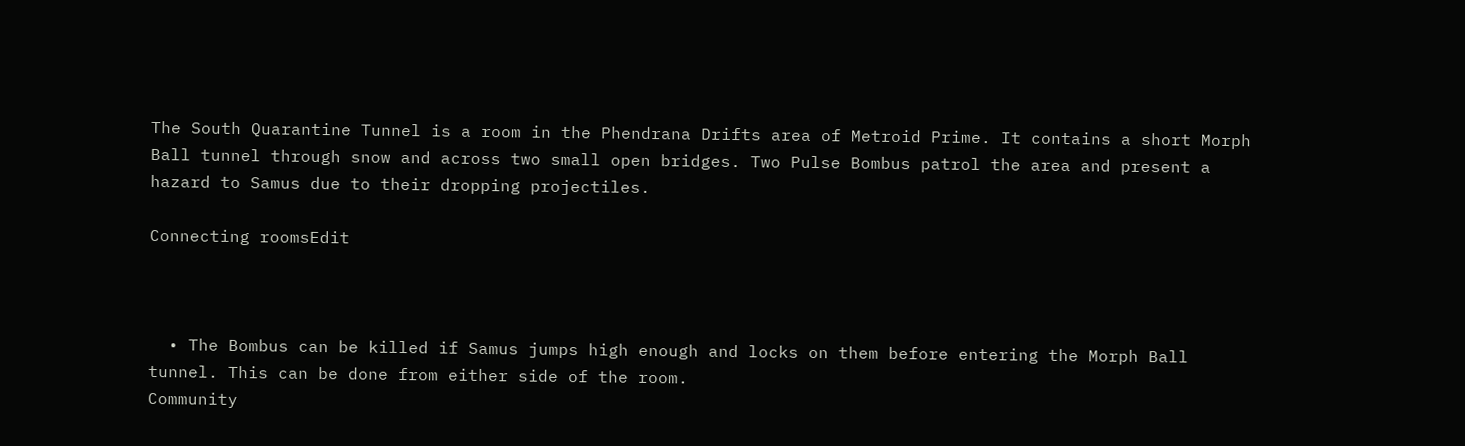The South Quarantine Tunnel is a room in the Phendrana Drifts area of Metroid Prime. It contains a short Morph Ball tunnel through snow and across two small open bridges. Two Pulse Bombus patrol the area and present a hazard to Samus due to their dropping projectiles.

Connecting roomsEdit



  • The Bombus can be killed if Samus jumps high enough and locks on them before entering the Morph Ball tunnel. This can be done from either side of the room.
Community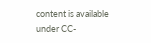content is available under CC-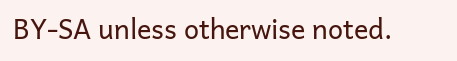BY-SA unless otherwise noted.